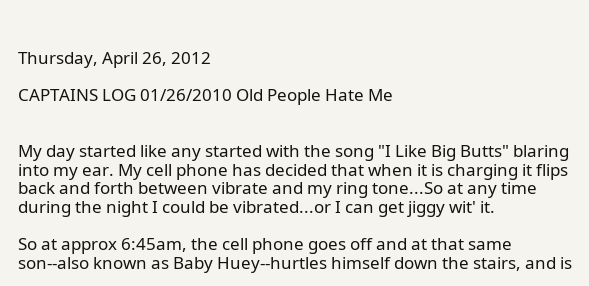Thursday, April 26, 2012

CAPTAINS LOG 01/26/2010 Old People Hate Me


My day started like any started with the song "I Like Big Butts" blaring into my ear. My cell phone has decided that when it is charging it flips back and forth between vibrate and my ring tone...So at any time during the night I could be vibrated...or I can get jiggy wit' it.

So at approx 6:45am, the cell phone goes off and at that same son--also known as Baby Huey--hurtles himself down the stairs, and is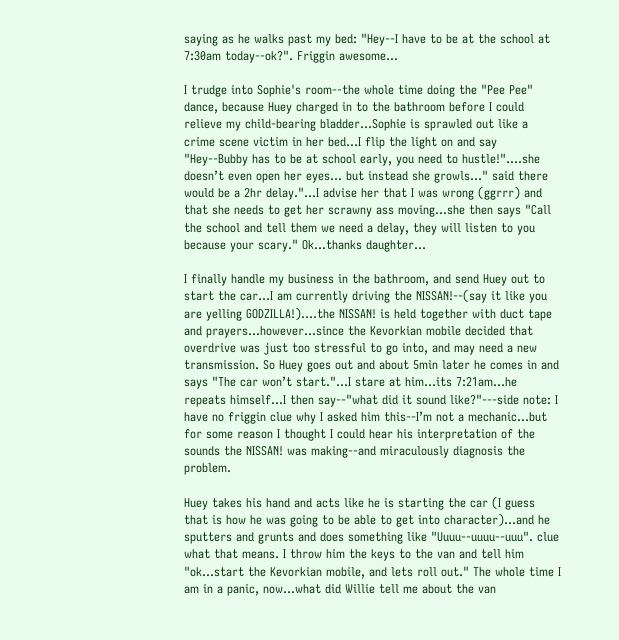saying as he walks past my bed: "Hey--I have to be at the school at 7:30am today--ok?". Friggin awesome...

I trudge into Sophie's room--the whole time doing the "Pee Pee" dance, because Huey charged in to the bathroom before I could relieve my child-bearing bladder...Sophie is sprawled out like a crime scene victim in her bed...I flip the light on and say "Hey--Bubby has to be at school early, you need to hustle!"....she doesn’t even open her eyes... but instead she growls..." said there would be a 2hr delay."...I advise her that I was wrong (ggrrr) and that she needs to get her scrawny ass moving...she then says "Call the school and tell them we need a delay, they will listen to you because your scary." Ok...thanks daughter...

I finally handle my business in the bathroom, and send Huey out to start the car...I am currently driving the NISSAN!--(say it like you are yelling GODZILLA!)....the NISSAN! is held together with duct tape and prayers...however...since the Kevorkian mobile decided that overdrive was just too stressful to go into, and may need a new transmission. So Huey goes out and about 5min later he comes in and says "The car won’t start."...I stare at him...its 7:21am...he repeats himself...I then say--"what did it sound like?"---side note: I have no friggin clue why I asked him this--I’m not a mechanic...but for some reason I thought I could hear his interpretation of the sounds the NISSAN! was making--and miraculously diagnosis the problem.

Huey takes his hand and acts like he is starting the car (I guess that is how he was going to be able to get into character)...and he sputters and grunts and does something like "Uuuu--uuuu--uuu". clue what that means. I throw him the keys to the van and tell him "ok...start the Kevorkian mobile, and lets roll out." The whole time I am in a panic, now...what did Willie tell me about the van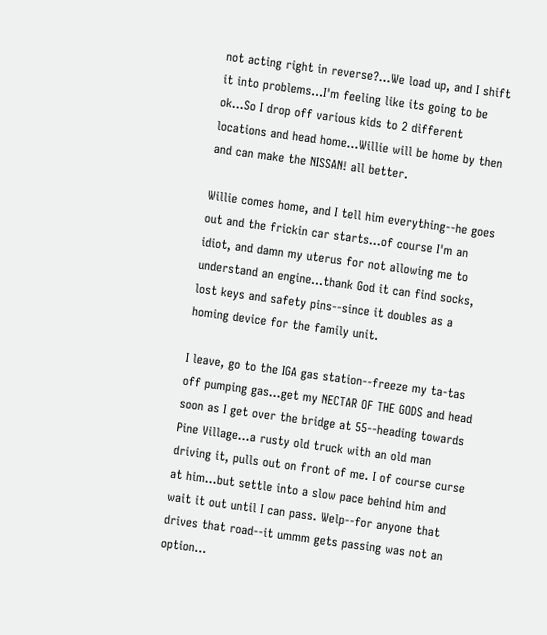not acting right in reverse?...We load up, and I shift it into problems...I'm feeling like its going to be ok...So I drop off various kids to 2 different locations and head home...Willie will be home by then and can make the NISSAN! all better.

Willie comes home, and I tell him everything--he goes out and the frickin car starts...of course I'm an idiot, and damn my uterus for not allowing me to understand an engine...thank God it can find socks, lost keys and safety pins--since it doubles as a homing device for the family unit.

I leave, go to the IGA gas station--freeze my ta-tas off pumping gas...get my NECTAR OF THE GODS and head soon as I get over the bridge at 55--heading towards Pine Village...a rusty old truck with an old man driving it, pulls out on front of me. I of course curse at him...but settle into a slow pace behind him and wait it out until I can pass. Welp--for anyone that drives that road--it ummm gets passing was not an option...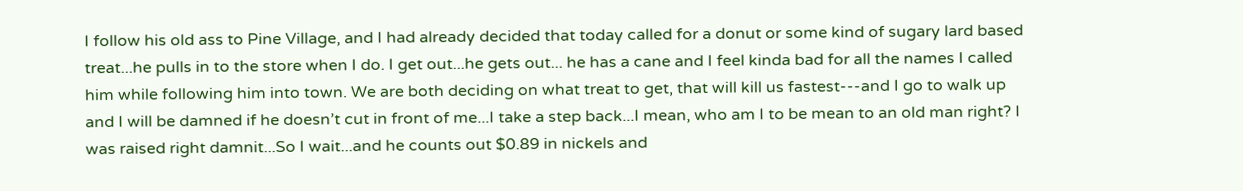I follow his old ass to Pine Village, and I had already decided that today called for a donut or some kind of sugary lard based treat...he pulls in to the store when I do. I get out...he gets out... he has a cane and I feel kinda bad for all the names I called him while following him into town. We are both deciding on what treat to get, that will kill us fastest---and I go to walk up and I will be damned if he doesn’t cut in front of me...I take a step back...I mean, who am I to be mean to an old man right? I was raised right damnit...So I wait...and he counts out $0.89 in nickels and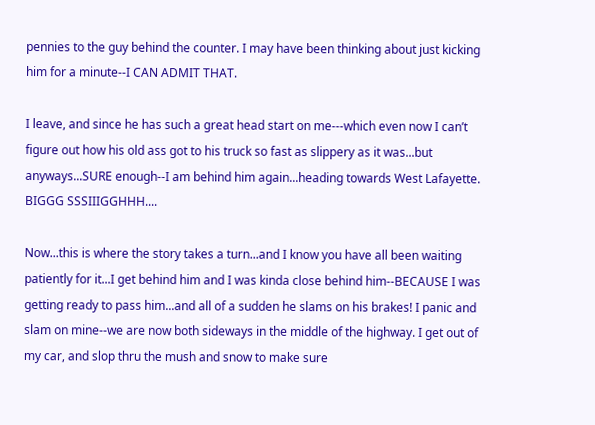pennies to the guy behind the counter. I may have been thinking about just kicking him for a minute--I CAN ADMIT THAT.

I leave, and since he has such a great head start on me---which even now I can’t figure out how his old ass got to his truck so fast as slippery as it was...but anyways...SURE enough--I am behind him again...heading towards West Lafayette. BIGGG SSSIIIGGHHH....

Now...this is where the story takes a turn...and I know you have all been waiting patiently for it...I get behind him and I was kinda close behind him--BECAUSE I was getting ready to pass him...and all of a sudden he slams on his brakes! I panic and slam on mine--we are now both sideways in the middle of the highway. I get out of my car, and slop thru the mush and snow to make sure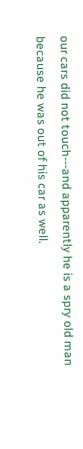our cars did not touch---and apparently he is a spry old man because he was out of his car as well.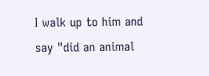I walk up to him and say "did an animal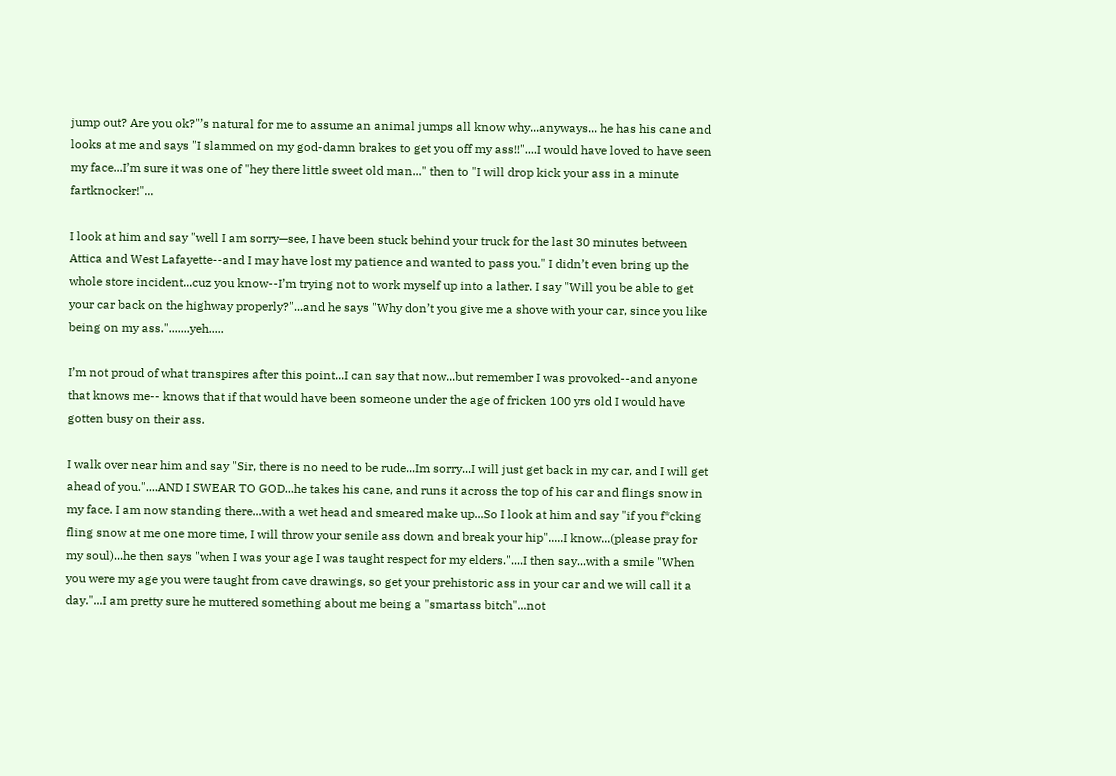jump out? Are you ok?"’s natural for me to assume an animal jumps all know why...anyways... he has his cane and looks at me and says "I slammed on my god-damn brakes to get you off my ass!!"....I would have loved to have seen my face...I’m sure it was one of "hey there little sweet old man..." then to "I will drop kick your ass in a minute fartknocker!"...

I look at him and say "well I am sorry—see, I have been stuck behind your truck for the last 30 minutes between Attica and West Lafayette--and I may have lost my patience and wanted to pass you." I didn’t even bring up the whole store incident...cuz you know--I’m trying not to work myself up into a lather. I say "Will you be able to get your car back on the highway properly?"...and he says "Why don’t you give me a shove with your car, since you like being on my ass.".......yeh.....

I’m not proud of what transpires after this point...I can say that now...but remember I was provoked--and anyone that knows me-- knows that if that would have been someone under the age of fricken 100 yrs old I would have gotten busy on their ass.

I walk over near him and say "Sir, there is no need to be rude...Im sorry...I will just get back in my car, and I will get ahead of you."....AND I SWEAR TO GOD...he takes his cane, and runs it across the top of his car and flings snow in my face. I am now standing there...with a wet head and smeared make up...So I look at him and say "if you f*cking fling snow at me one more time, I will throw your senile ass down and break your hip".....I know...(please pray for my soul)...he then says "when I was your age I was taught respect for my elders."....I then say...with a smile "When you were my age you were taught from cave drawings, so get your prehistoric ass in your car and we will call it a day."...I am pretty sure he muttered something about me being a "smartass bitch"...not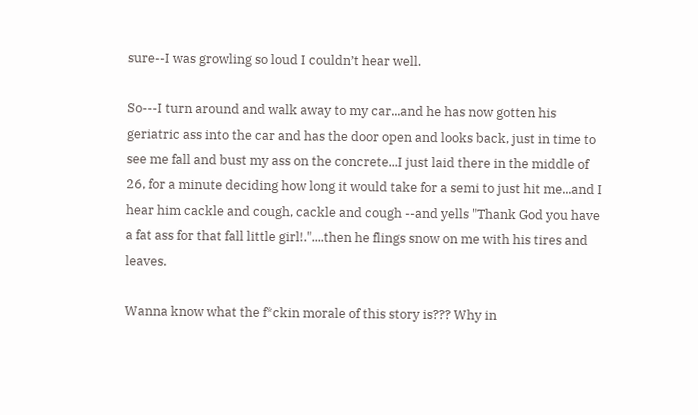sure--I was growling so loud I couldn’t hear well.

So---I turn around and walk away to my car...and he has now gotten his geriatric ass into the car and has the door open and looks back, just in time to see me fall and bust my ass on the concrete...I just laid there in the middle of 26, for a minute deciding how long it would take for a semi to just hit me...and I hear him cackle and cough, cackle and cough --and yells "Thank God you have a fat ass for that fall little girl!."....then he flings snow on me with his tires and leaves.

Wanna know what the f*ckin morale of this story is??? Why in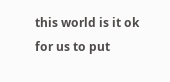this world is it ok for us to put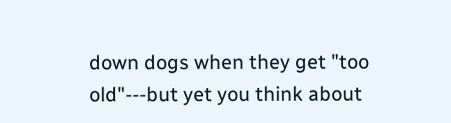down dogs when they get "too old"---but yet you think about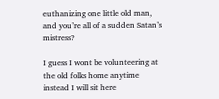euthanizing one little old man, and you’re all of a sudden Satan’s mistress?

I guess I wont be volunteering at the old folks home anytime instead I will sit here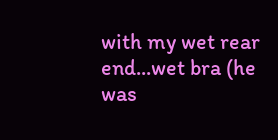with my wet rear end...wet bra (he was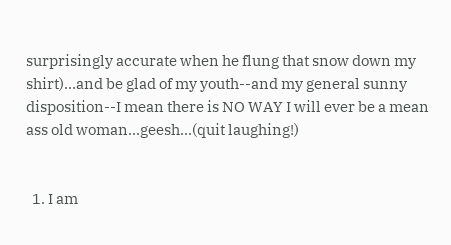surprisingly accurate when he flung that snow down my shirt)...and be glad of my youth--and my general sunny disposition--I mean there is NO WAY I will ever be a mean ass old woman...geesh...(quit laughing!)


  1. I am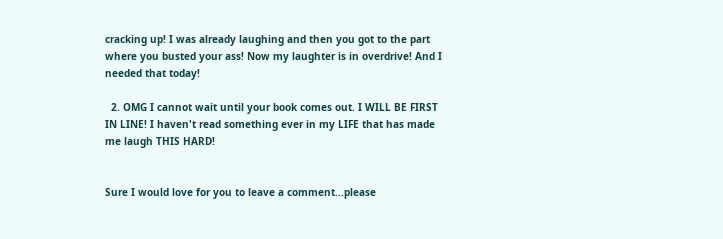cracking up! I was already laughing and then you got to the part where you busted your ass! Now my laughter is in overdrive! And I needed that today!

  2. OMG I cannot wait until your book comes out. I WILL BE FIRST IN LINE! I haven't read something ever in my LIFE that has made me laugh THIS HARD!


Sure I would love for you to leave a comment...please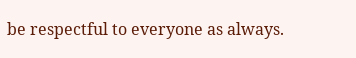be respectful to everyone as always.